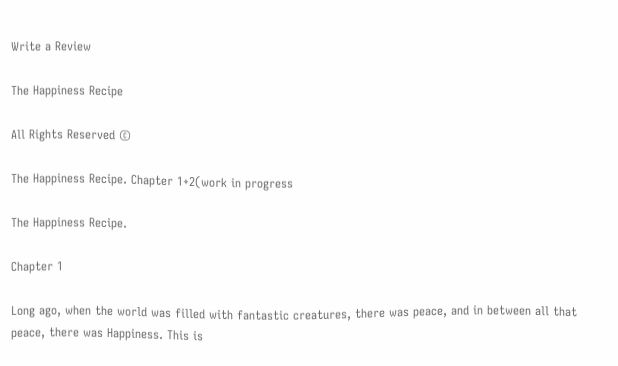Write a Review

The Happiness Recipe

All Rights Reserved ©

The Happiness Recipe. Chapter 1+2(work in progress

The Happiness Recipe.

Chapter 1

Long ago, when the world was filled with fantastic creatures, there was peace, and in between all that peace, there was Happiness. This is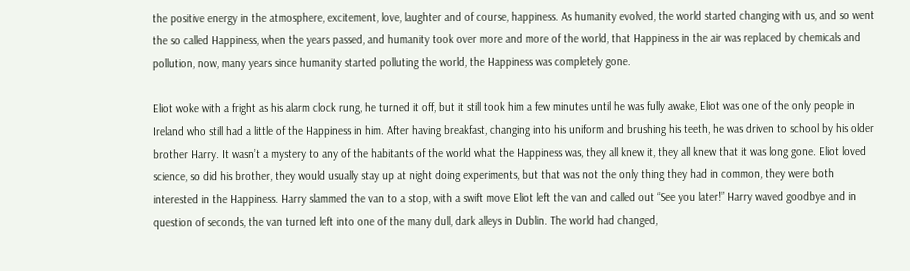the positive energy in the atmosphere, excitement, love, laughter and of course, happiness. As humanity evolved, the world started changing with us, and so went the so called Happiness, when the years passed, and humanity took over more and more of the world, that Happiness in the air was replaced by chemicals and pollution, now, many years since humanity started polluting the world, the Happiness was completely gone.

Eliot woke with a fright as his alarm clock rung, he turned it off, but it still took him a few minutes until he was fully awake, Eliot was one of the only people in Ireland who still had a little of the Happiness in him. After having breakfast, changing into his uniform and brushing his teeth, he was driven to school by his older brother Harry. It wasn’t a mystery to any of the habitants of the world what the Happiness was, they all knew it, they all knew that it was long gone. Eliot loved science, so did his brother, they would usually stay up at night doing experiments, but that was not the only thing they had in common, they were both interested in the Happiness. Harry slammed the van to a stop, with a swift move Eliot left the van and called out “See you later!” Harry waved goodbye and in question of seconds, the van turned left into one of the many dull, dark alleys in Dublin. The world had changed,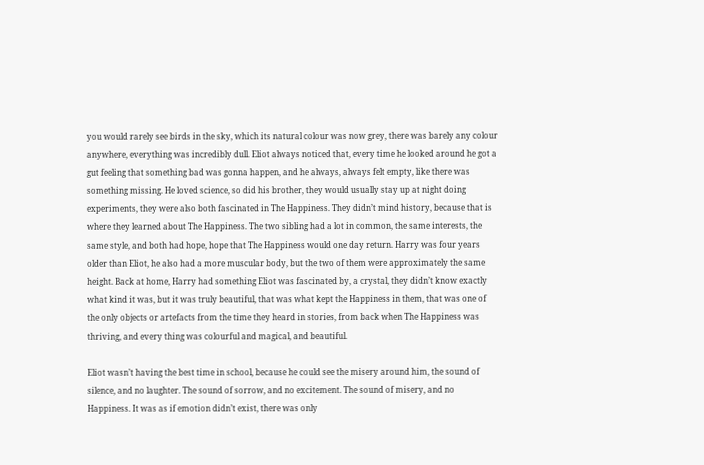you would rarely see birds in the sky, which its natural colour was now grey, there was barely any colour anywhere, everything was incredibly dull. Eliot always noticed that, every time he looked around he got a gut feeling that something bad was gonna happen, and he always, always felt empty, like there was something missing. He loved science, so did his brother, they would usually stay up at night doing experiments, they were also both fascinated in The Happiness. They didn’t mind history, because that is where they learned about The Happiness. The two sibling had a lot in common, the same interests, the same style, and both had hope, hope that The Happiness would one day return. Harry was four years older than Eliot, he also had a more muscular body, but the two of them were approximately the same height. Back at home, Harry had something Eliot was fascinated by, a crystal, they didn’t know exactly what kind it was, but it was truly beautiful, that was what kept the Happiness in them, that was one of the only objects or artefacts from the time they heard in stories, from back when The Happiness was thriving, and every thing was colourful and magical, and beautiful.

Eliot wasn’t having the best time in school, because he could see the misery around him, the sound of silence, and no laughter. The sound of sorrow, and no excitement. The sound of misery, and no Happiness. It was as if emotion didn’t exist, there was only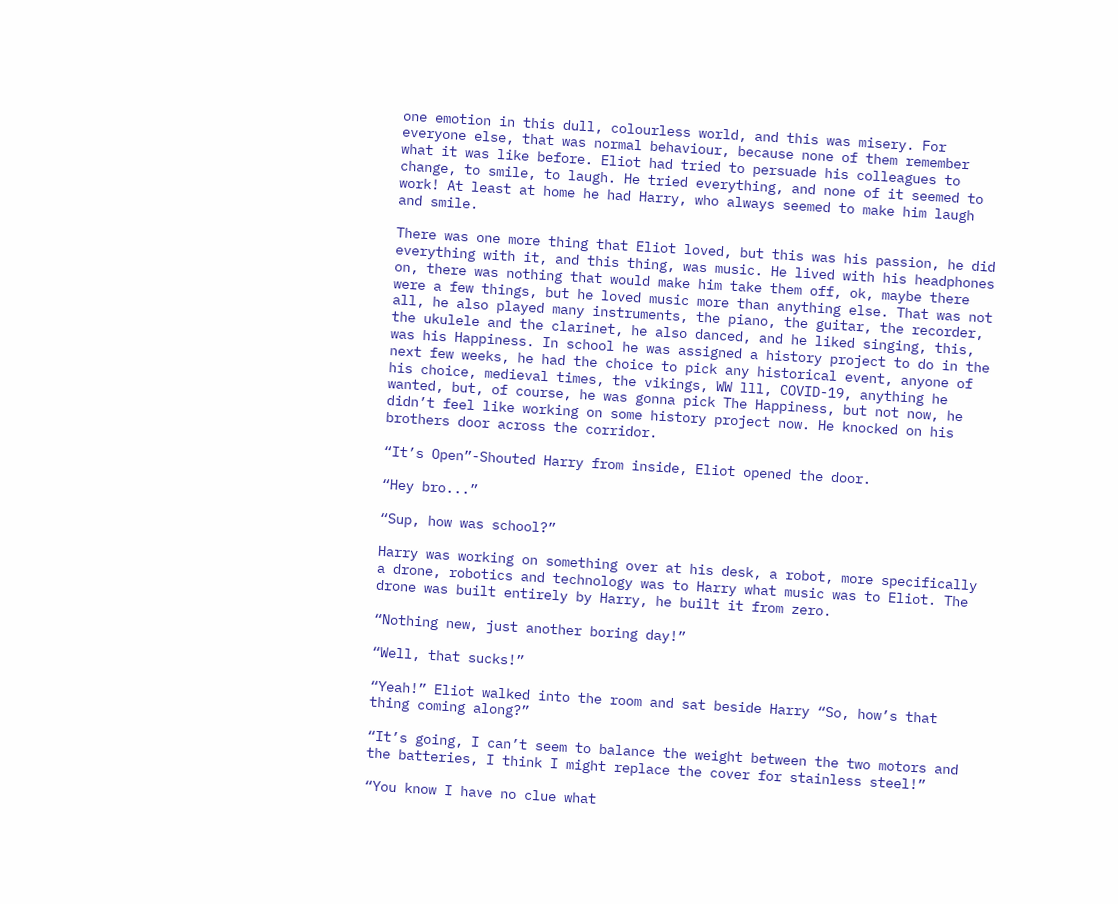one emotion in this dull, colourless world, and this was misery. For everyone else, that was normal behaviour, because none of them remember what it was like before. Eliot had tried to persuade his colleagues to change, to smile, to laugh. He tried everything, and none of it seemed to work! At least at home he had Harry, who always seemed to make him laugh and smile.

There was one more thing that Eliot loved, but this was his passion, he did everything with it, and this thing, was music. He lived with his headphones on, there was nothing that would make him take them off, ok, maybe there were a few things, but he loved music more than anything else. That was not all, he also played many instruments, the piano, the guitar, the recorder, the ukulele and the clarinet, he also danced, and he liked singing, this, was his Happiness. In school he was assigned a history project to do in the next few weeks, he had the choice to pick any historical event, anyone of his choice, medieval times, the vikings, WW lll, COVID-19, anything he wanted, but, of course, he was gonna pick The Happiness, but not now, he didn’t feel like working on some history project now. He knocked on his brothers door across the corridor.

“It’s Open”-Shouted Harry from inside, Eliot opened the door.

“Hey bro...”

“Sup, how was school?”

Harry was working on something over at his desk, a robot, more specifically a drone, robotics and technology was to Harry what music was to Eliot. The drone was built entirely by Harry, he built it from zero.

“Nothing new, just another boring day!”

“Well, that sucks!”

“Yeah!” Eliot walked into the room and sat beside Harry “So, how’s that thing coming along?”

“It’s going, I can’t seem to balance the weight between the two motors and the batteries, I think I might replace the cover for stainless steel!”

“You know I have no clue what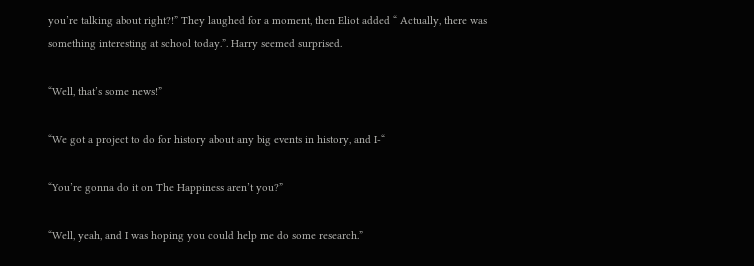you’re talking about right?!” They laughed for a moment, then Eliot added “ Actually, there was something interesting at school today.”. Harry seemed surprised.

“Well, that’s some news!”

“We got a project to do for history about any big events in history, and I-“

“You’re gonna do it on The Happiness aren’t you?”

“Well, yeah, and I was hoping you could help me do some research.”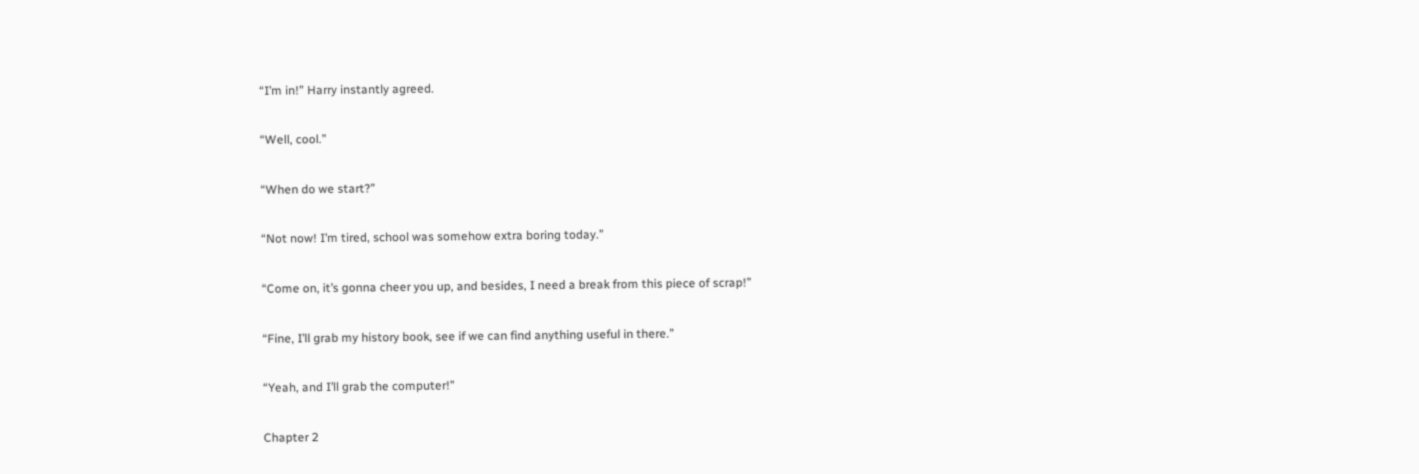“I’m in!” Harry instantly agreed.

“Well, cool.”

“When do we start?”

“Not now! I’m tired, school was somehow extra boring today.”

“Come on, it’s gonna cheer you up, and besides, I need a break from this piece of scrap!”

“Fine, I’ll grab my history book, see if we can find anything useful in there.”

“Yeah, and I’ll grab the computer!”

Chapter 2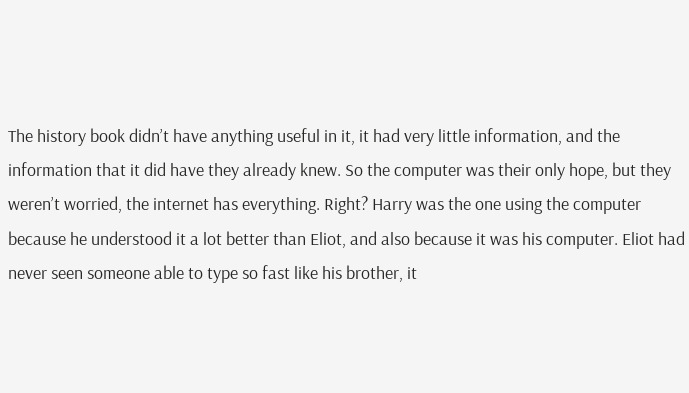The history book didn’t have anything useful in it, it had very little information, and the information that it did have they already knew. So the computer was their only hope, but they weren’t worried, the internet has everything. Right? Harry was the one using the computer because he understood it a lot better than Eliot, and also because it was his computer. Eliot had never seen someone able to type so fast like his brother, it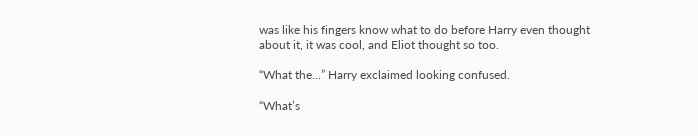was like his fingers know what to do before Harry even thought about it, it was cool, and Eliot thought so too.

“What the...” Harry exclaimed looking confused.

“What’s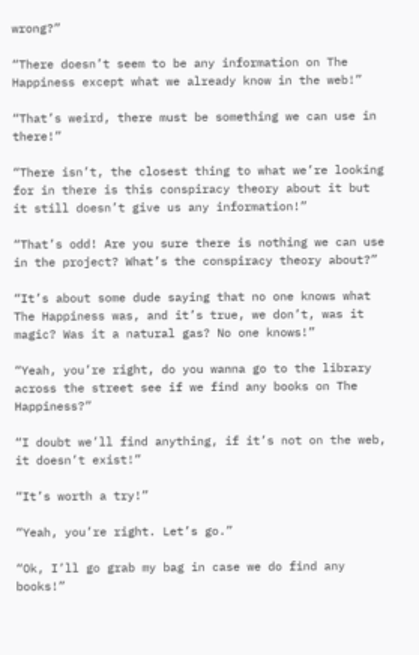wrong?”

“There doesn’t seem to be any information on The Happiness except what we already know in the web!”

“That’s weird, there must be something we can use in there!”

“There isn’t, the closest thing to what we’re looking for in there is this conspiracy theory about it but it still doesn’t give us any information!”

“That’s odd! Are you sure there is nothing we can use in the project? What’s the conspiracy theory about?”

“It’s about some dude saying that no one knows what The Happiness was, and it’s true, we don’t, was it magic? Was it a natural gas? No one knows!”

“Yeah, you’re right, do you wanna go to the library across the street see if we find any books on The Happiness?”

“I doubt we’ll find anything, if it’s not on the web, it doesn’t exist!”

“It’s worth a try!”

“Yeah, you’re right. Let’s go.”

“Ok, I’ll go grab my bag in case we do find any books!”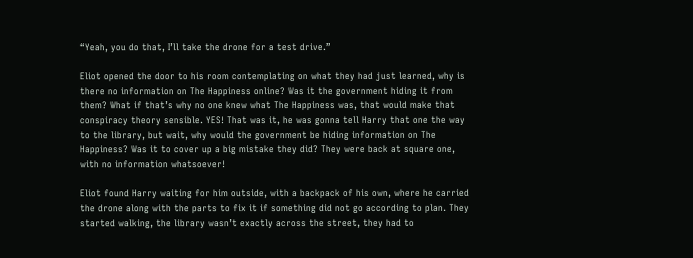“Yeah, you do that, I’ll take the drone for a test drive.”

Eliot opened the door to his room contemplating on what they had just learned, why is there no information on The Happiness online? Was it the government hiding it from them? What if that’s why no one knew what The Happiness was, that would make that conspiracy theory sensible. YES! That was it, he was gonna tell Harry that one the way to the library, but wait, why would the government be hiding information on The Happiness? Was it to cover up a big mistake they did? They were back at square one, with no information whatsoever!

Eliot found Harry waiting for him outside, with a backpack of his own, where he carried the drone along with the parts to fix it if something did not go according to plan. They started walking, the library wasn’t exactly across the street, they had to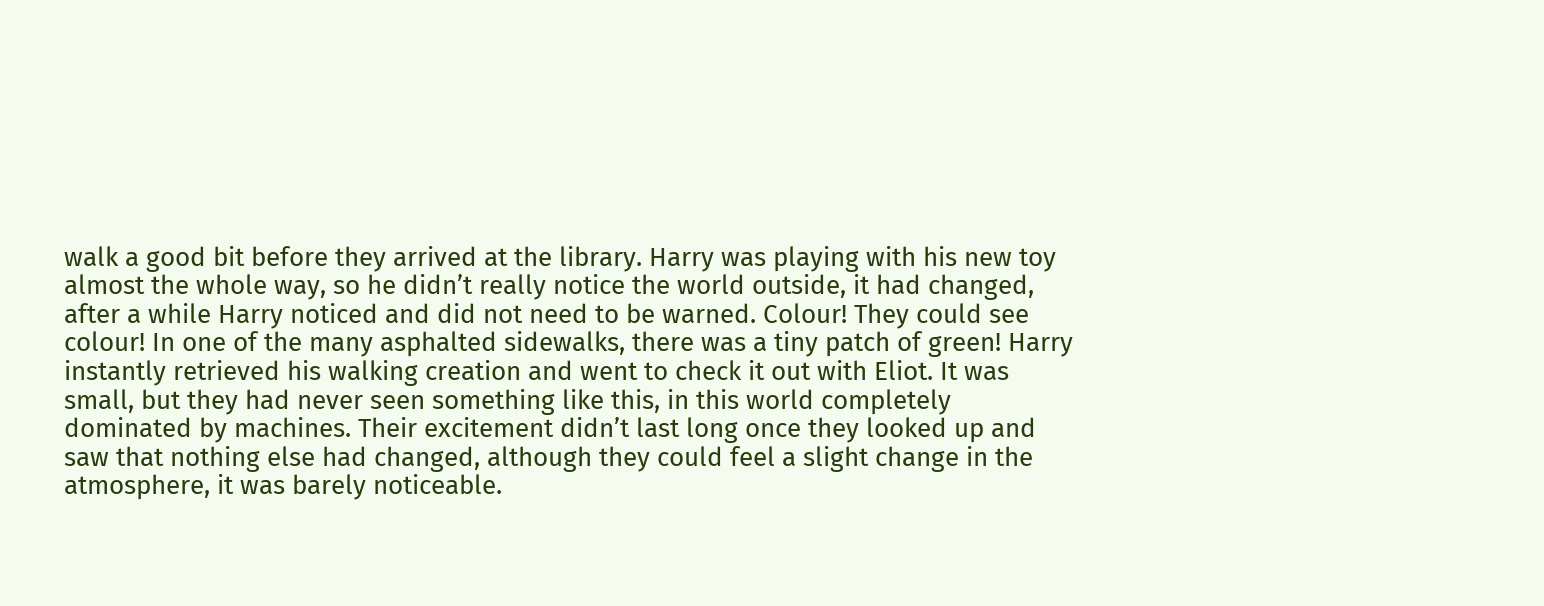walk a good bit before they arrived at the library. Harry was playing with his new toy almost the whole way, so he didn’t really notice the world outside, it had changed, after a while Harry noticed and did not need to be warned. Colour! They could see colour! In one of the many asphalted sidewalks, there was a tiny patch of green! Harry instantly retrieved his walking creation and went to check it out with Eliot. It was small, but they had never seen something like this, in this world completely dominated by machines. Their excitement didn’t last long once they looked up and saw that nothing else had changed, although they could feel a slight change in the atmosphere, it was barely noticeable.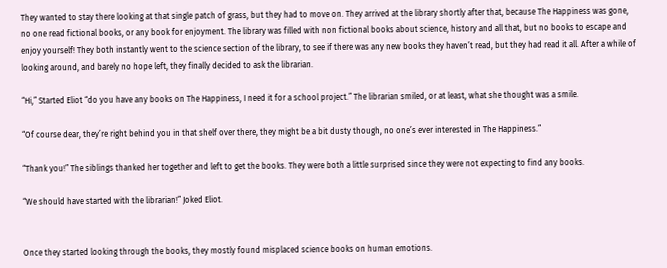They wanted to stay there looking at that single patch of grass, but they had to move on. They arrived at the library shortly after that, because The Happiness was gone, no one read fictional books, or any book for enjoyment. The library was filled with non fictional books about science, history and all that, but no books to escape and enjoy yourself! They both instantly went to the science section of the library, to see if there was any new books they haven’t read, but they had read it all. After a while of looking around, and barely no hope left, they finally decided to ask the librarian.

“Hi,” Started Eliot “do you have any books on The Happiness, I need it for a school project.” The librarian smiled, or at least, what she thought was a smile.

“Of course dear, they’re right behind you in that shelf over there, they might be a bit dusty though, no one’s ever interested in The Happiness.”

“Thank you!” The siblings thanked her together and left to get the books. They were both a little surprised since they were not expecting to find any books.

“We should have started with the librarian!” Joked Eliot.


Once they started looking through the books, they mostly found misplaced science books on human emotions.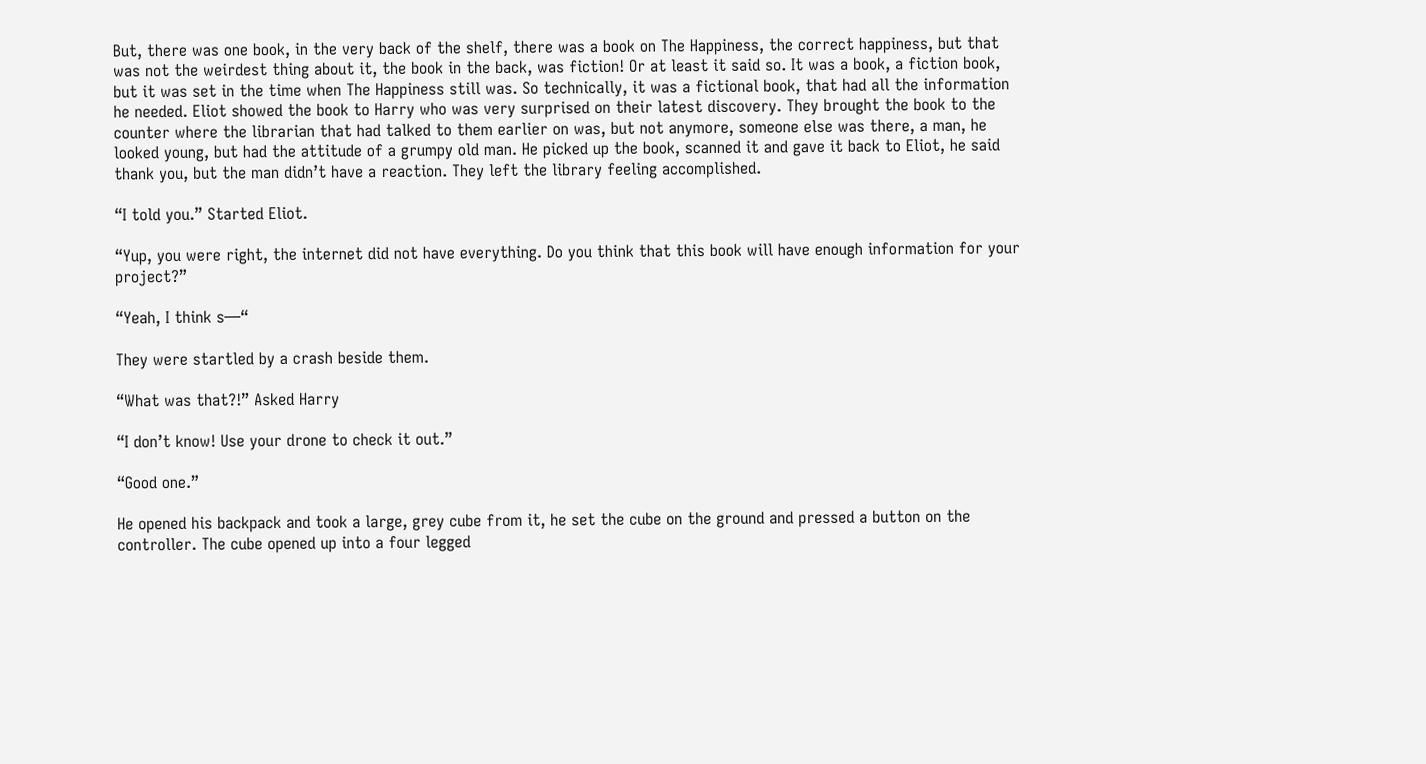But, there was one book, in the very back of the shelf, there was a book on The Happiness, the correct happiness, but that was not the weirdest thing about it, the book in the back, was fiction! Or at least it said so. It was a book, a fiction book, but it was set in the time when The Happiness still was. So technically, it was a fictional book, that had all the information he needed. Eliot showed the book to Harry who was very surprised on their latest discovery. They brought the book to the counter where the librarian that had talked to them earlier on was, but not anymore, someone else was there, a man, he looked young, but had the attitude of a grumpy old man. He picked up the book, scanned it and gave it back to Eliot, he said thank you, but the man didn’t have a reaction. They left the library feeling accomplished.

“I told you.” Started Eliot.

“Yup, you were right, the internet did not have everything. Do you think that this book will have enough information for your project?”

“Yeah, I think s—“

They were startled by a crash beside them.

“What was that?!” Asked Harry

“I don’t know! Use your drone to check it out.”

“Good one.”

He opened his backpack and took a large, grey cube from it, he set the cube on the ground and pressed a button on the controller. The cube opened up into a four legged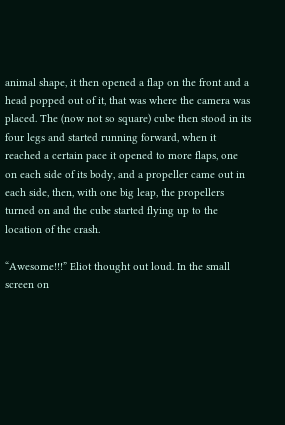animal shape, it then opened a flap on the front and a head popped out of it, that was where the camera was placed. The (now not so square) cube then stood in its four legs and started running forward, when it reached a certain pace it opened to more flaps, one on each side of its body, and a propeller came out in each side, then, with one big leap, the propellers turned on and the cube started flying up to the location of the crash.

“Awesome!!!” Eliot thought out loud. In the small screen on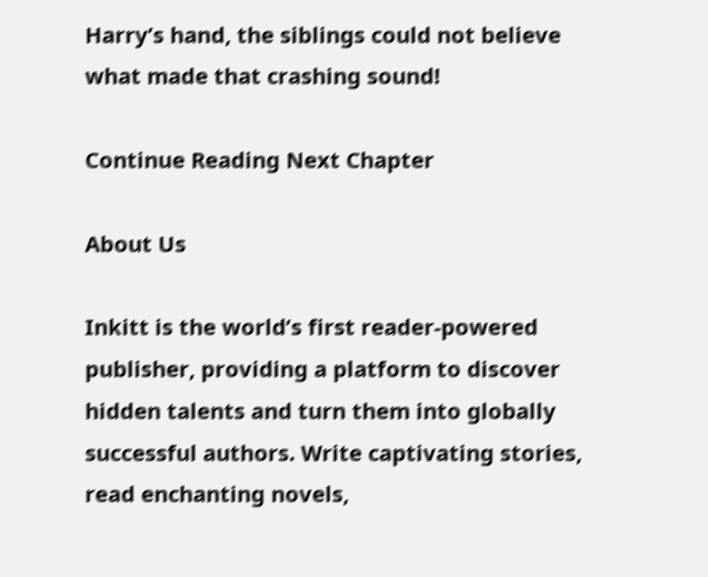Harry’s hand, the siblings could not believe what made that crashing sound!

Continue Reading Next Chapter

About Us

Inkitt is the world’s first reader-powered publisher, providing a platform to discover hidden talents and turn them into globally successful authors. Write captivating stories, read enchanting novels,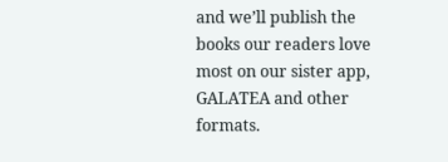and we’ll publish the books our readers love most on our sister app, GALATEA and other formats.